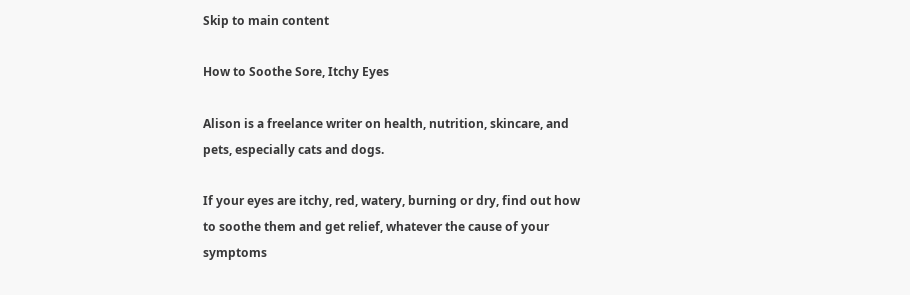Skip to main content

How to Soothe Sore, Itchy Eyes

Alison is a freelance writer on health, nutrition, skincare, and pets, especially cats and dogs.

If your eyes are itchy, red, watery, burning or dry, find out how to soothe them and get relief, whatever the cause of your symptoms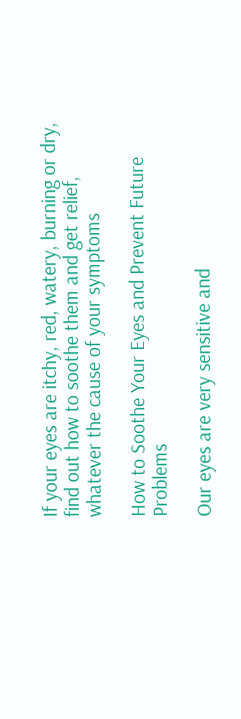If your eyes are itchy, red, watery, burning or dry, find out how to soothe them and get relief, whatever the cause of your symptoms

How to Soothe Your Eyes and Prevent Future Problems

Our eyes are very sensitive and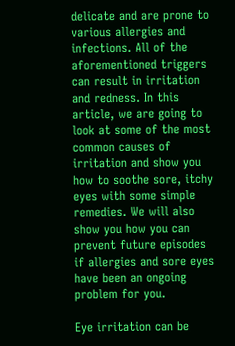delicate and are prone to various allergies and infections. All of the aforementioned triggers can result in irritation and redness. In this article, we are going to look at some of the most common causes of irritation and show you how to soothe sore, itchy eyes with some simple remedies. We will also show you how you can prevent future episodes if allergies and sore eyes have been an ongoing problem for you.

Eye irritation can be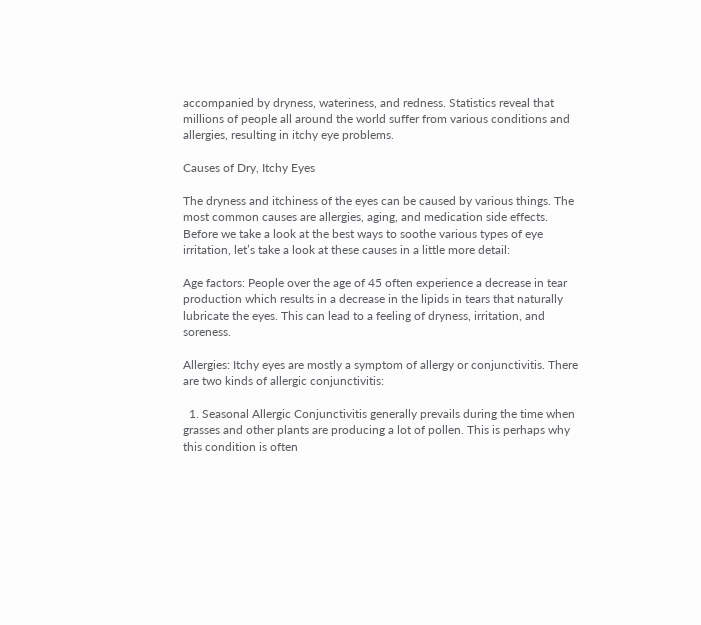accompanied by dryness, wateriness, and redness. Statistics reveal that millions of people all around the world suffer from various conditions and allergies, resulting in itchy eye problems.

Causes of Dry, Itchy Eyes

The dryness and itchiness of the eyes can be caused by various things. The most common causes are allergies, aging, and medication side effects. Before we take a look at the best ways to soothe various types of eye irritation, let’s take a look at these causes in a little more detail:

Age factors: People over the age of 45 often experience a decrease in tear production which results in a decrease in the lipids in tears that naturally lubricate the eyes. This can lead to a feeling of dryness, irritation, and soreness.

Allergies: Itchy eyes are mostly a symptom of allergy or conjunctivitis. There are two kinds of allergic conjunctivitis:

  1. Seasonal Allergic Conjunctivitis generally prevails during the time when grasses and other plants are producing a lot of pollen. This is perhaps why this condition is often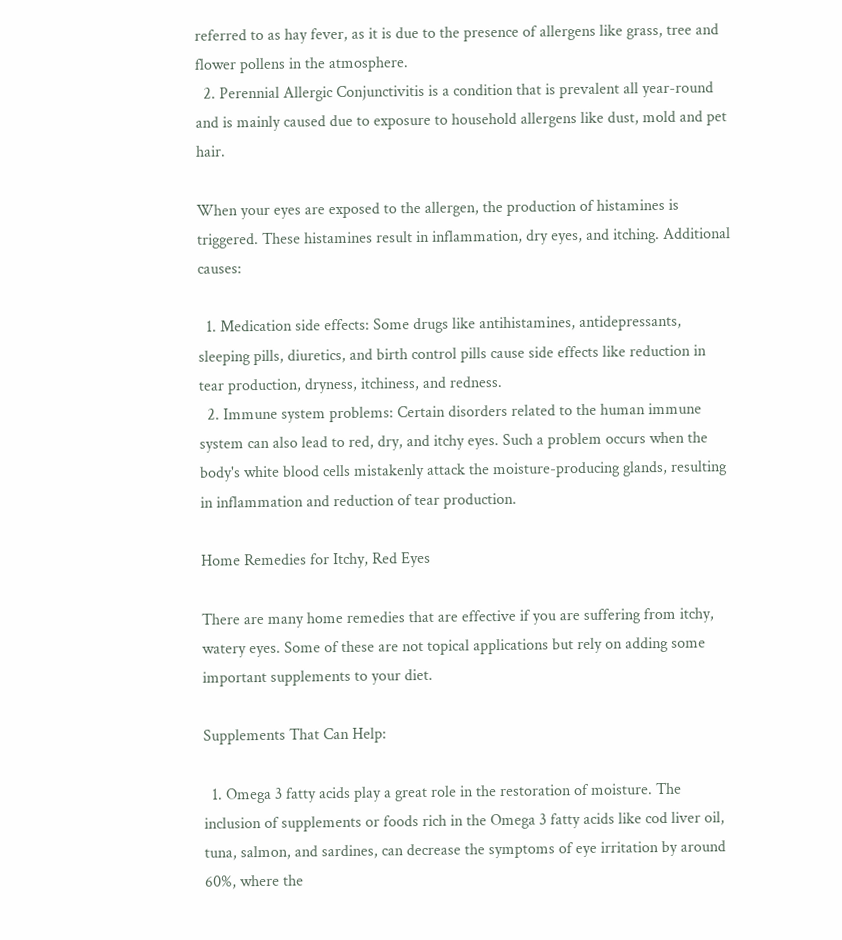referred to as hay fever, as it is due to the presence of allergens like grass, tree and flower pollens in the atmosphere.
  2. Perennial Allergic Conjunctivitis is a condition that is prevalent all year-round and is mainly caused due to exposure to household allergens like dust, mold and pet hair.

When your eyes are exposed to the allergen, the production of histamines is triggered. These histamines result in inflammation, dry eyes, and itching. Additional causes:

  1. Medication side effects: Some drugs like antihistamines, antidepressants, sleeping pills, diuretics, and birth control pills cause side effects like reduction in tear production, dryness, itchiness, and redness.
  2. Immune system problems: Certain disorders related to the human immune system can also lead to red, dry, and itchy eyes. Such a problem occurs when the body's white blood cells mistakenly attack the moisture-producing glands, resulting in inflammation and reduction of tear production.

Home Remedies for Itchy, Red Eyes

There are many home remedies that are effective if you are suffering from itchy, watery eyes. Some of these are not topical applications but rely on adding some important supplements to your diet.

Supplements That Can Help:

  1. Omega 3 fatty acids play a great role in the restoration of moisture. The inclusion of supplements or foods rich in the Omega 3 fatty acids like cod liver oil, tuna, salmon, and sardines, can decrease the symptoms of eye irritation by around 60%, where the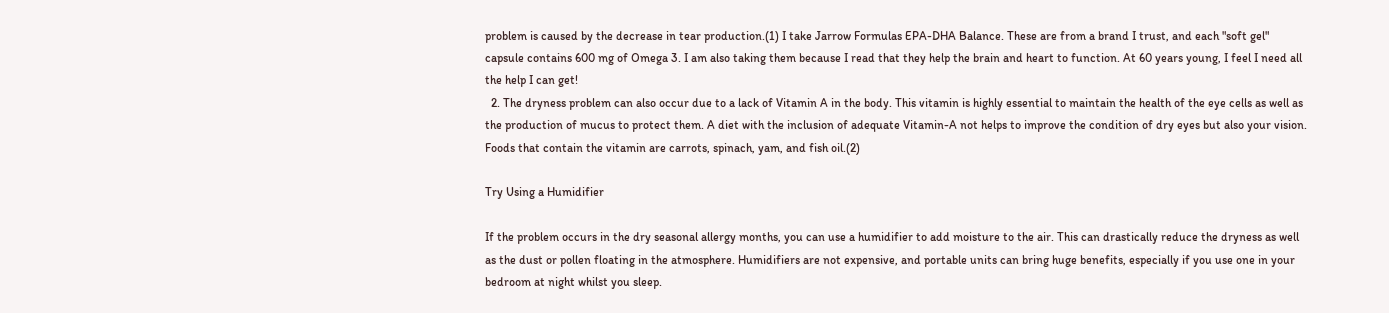problem is caused by the decrease in tear production.(1) I take Jarrow Formulas EPA-DHA Balance. These are from a brand I trust, and each "soft gel" capsule contains 600 mg of Omega 3. I am also taking them because I read that they help the brain and heart to function. At 60 years young, I feel I need all the help I can get!
  2. The dryness problem can also occur due to a lack of Vitamin A in the body. This vitamin is highly essential to maintain the health of the eye cells as well as the production of mucus to protect them. A diet with the inclusion of adequate Vitamin-A not helps to improve the condition of dry eyes but also your vision. Foods that contain the vitamin are carrots, spinach, yam, and fish oil.(2)

Try Using a Humidifier

If the problem occurs in the dry seasonal allergy months, you can use a humidifier to add moisture to the air. This can drastically reduce the dryness as well as the dust or pollen floating in the atmosphere. Humidifiers are not expensive, and portable units can bring huge benefits, especially if you use one in your bedroom at night whilst you sleep.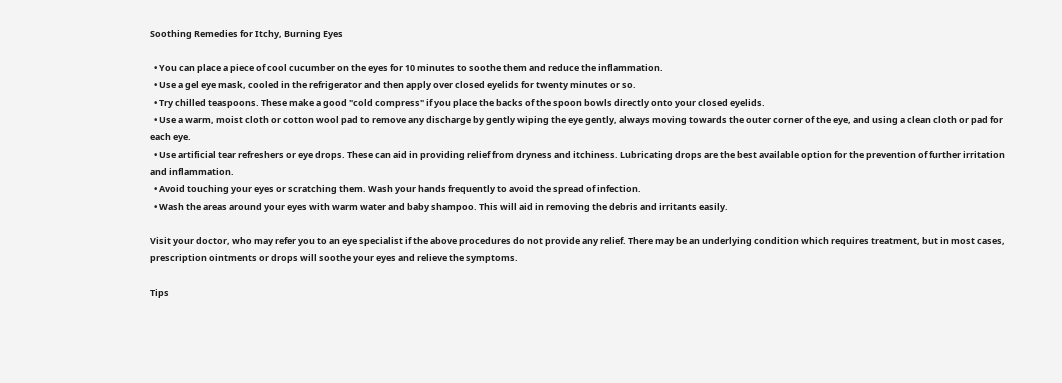Soothing Remedies for Itchy, Burning Eyes

  • You can place a piece of cool cucumber on the eyes for 10 minutes to soothe them and reduce the inflammation.
  • Use a gel eye mask, cooled in the refrigerator and then apply over closed eyelids for twenty minutes or so.
  • Try chilled teaspoons. These make a good "cold compress" if you place the backs of the spoon bowls directly onto your closed eyelids.
  • Use a warm, moist cloth or cotton wool pad to remove any discharge by gently wiping the eye gently, always moving towards the outer corner of the eye, and using a clean cloth or pad for each eye.
  • Use artificial tear refreshers or eye drops. These can aid in providing relief from dryness and itchiness. Lubricating drops are the best available option for the prevention of further irritation and inflammation.
  • Avoid touching your eyes or scratching them. Wash your hands frequently to avoid the spread of infection.
  • Wash the areas around your eyes with warm water and baby shampoo. This will aid in removing the debris and irritants easily.

Visit your doctor, who may refer you to an eye specialist if the above procedures do not provide any relief. There may be an underlying condition which requires treatment, but in most cases, prescription ointments or drops will soothe your eyes and relieve the symptoms.

Tips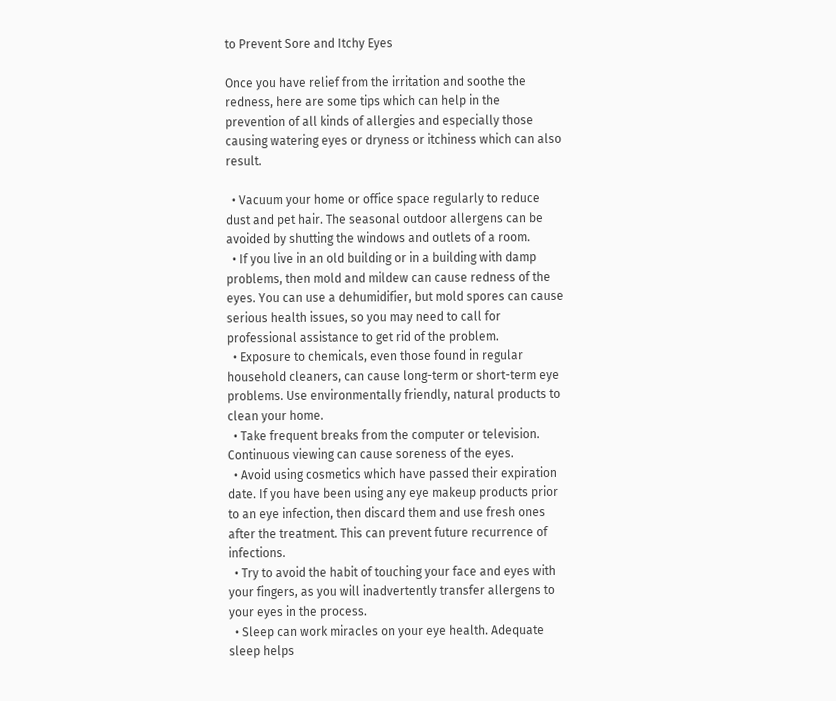to Prevent Sore and Itchy Eyes

Once you have relief from the irritation and soothe the redness, here are some tips which can help in the prevention of all kinds of allergies and especially those causing watering eyes or dryness or itchiness which can also result.

  • Vacuum your home or office space regularly to reduce dust and pet hair. The seasonal outdoor allergens can be avoided by shutting the windows and outlets of a room.
  • If you live in an old building or in a building with damp problems, then mold and mildew can cause redness of the eyes. You can use a dehumidifier, but mold spores can cause serious health issues, so you may need to call for professional assistance to get rid of the problem.
  • Exposure to chemicals, even those found in regular household cleaners, can cause long-term or short-term eye problems. Use environmentally friendly, natural products to clean your home.
  • Take frequent breaks from the computer or television. Continuous viewing can cause soreness of the eyes.
  • Avoid using cosmetics which have passed their expiration date. If you have been using any eye makeup products prior to an eye infection, then discard them and use fresh ones after the treatment. This can prevent future recurrence of infections.
  • Try to avoid the habit of touching your face and eyes with your fingers, as you will inadvertently transfer allergens to your eyes in the process.
  • Sleep can work miracles on your eye health. Adequate sleep helps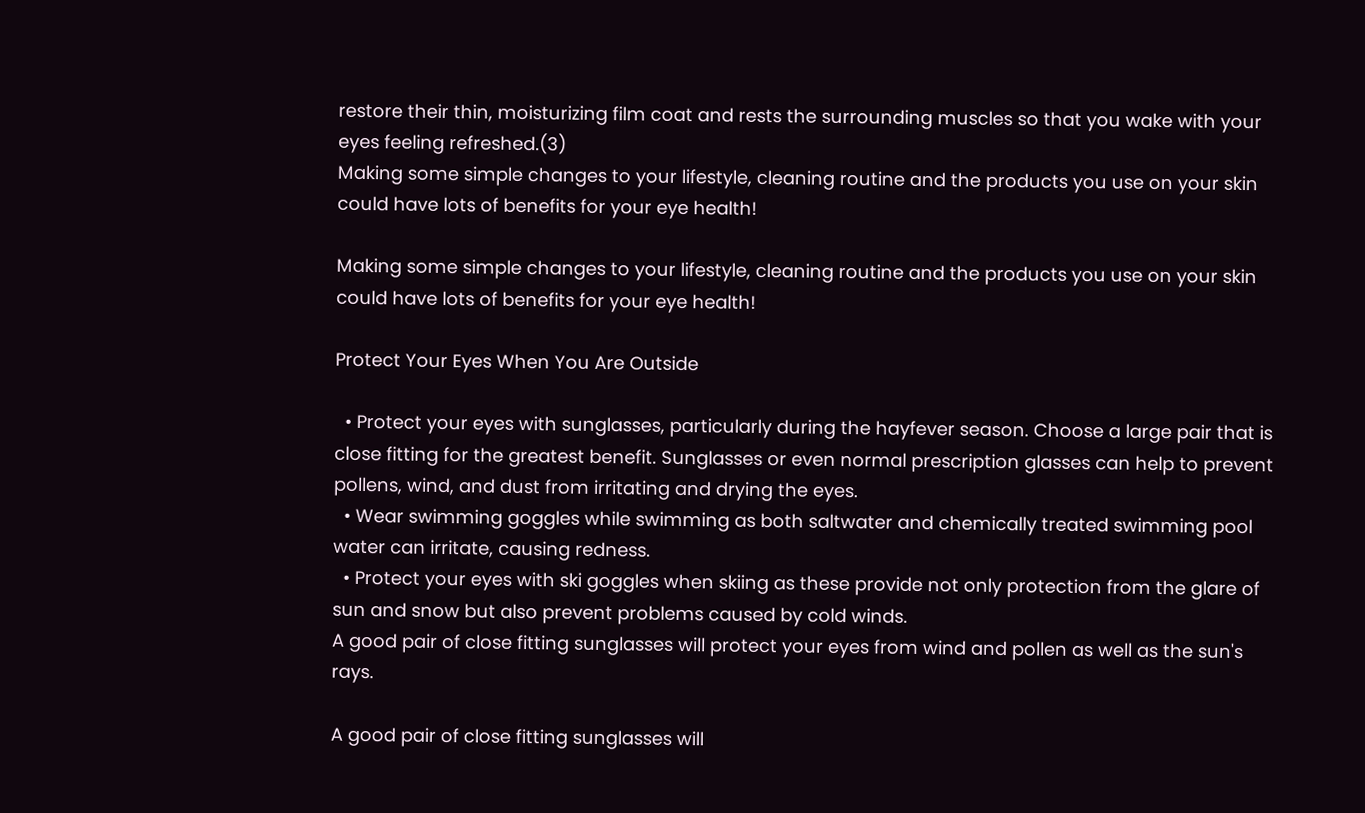restore their thin, moisturizing film coat and rests the surrounding muscles so that you wake with your eyes feeling refreshed.(3)
Making some simple changes to your lifestyle, cleaning routine and the products you use on your skin could have lots of benefits for your eye health!

Making some simple changes to your lifestyle, cleaning routine and the products you use on your skin could have lots of benefits for your eye health!

Protect Your Eyes When You Are Outside

  • Protect your eyes with sunglasses, particularly during the hayfever season. Choose a large pair that is close fitting for the greatest benefit. Sunglasses or even normal prescription glasses can help to prevent pollens, wind, and dust from irritating and drying the eyes.
  • Wear swimming goggles while swimming as both saltwater and chemically treated swimming pool water can irritate, causing redness.
  • Protect your eyes with ski goggles when skiing as these provide not only protection from the glare of sun and snow but also prevent problems caused by cold winds.
A good pair of close fitting sunglasses will protect your eyes from wind and pollen as well as the sun's rays.

A good pair of close fitting sunglasses will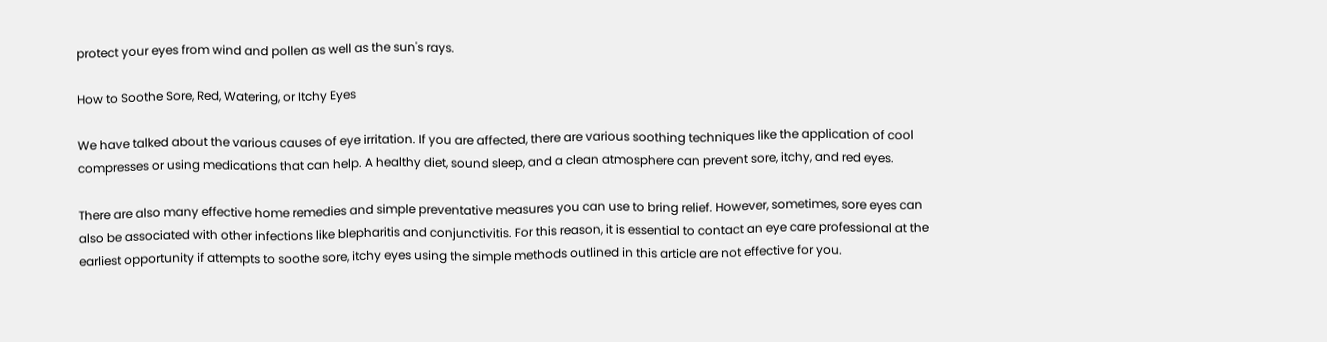protect your eyes from wind and pollen as well as the sun's rays.

How to Soothe Sore, Red, Watering, or Itchy Eyes

We have talked about the various causes of eye irritation. If you are affected, there are various soothing techniques like the application of cool compresses or using medications that can help. A healthy diet, sound sleep, and a clean atmosphere can prevent sore, itchy, and red eyes.

There are also many effective home remedies and simple preventative measures you can use to bring relief. However, sometimes, sore eyes can also be associated with other infections like blepharitis and conjunctivitis. For this reason, it is essential to contact an eye care professional at the earliest opportunity if attempts to soothe sore, itchy eyes using the simple methods outlined in this article are not effective for you.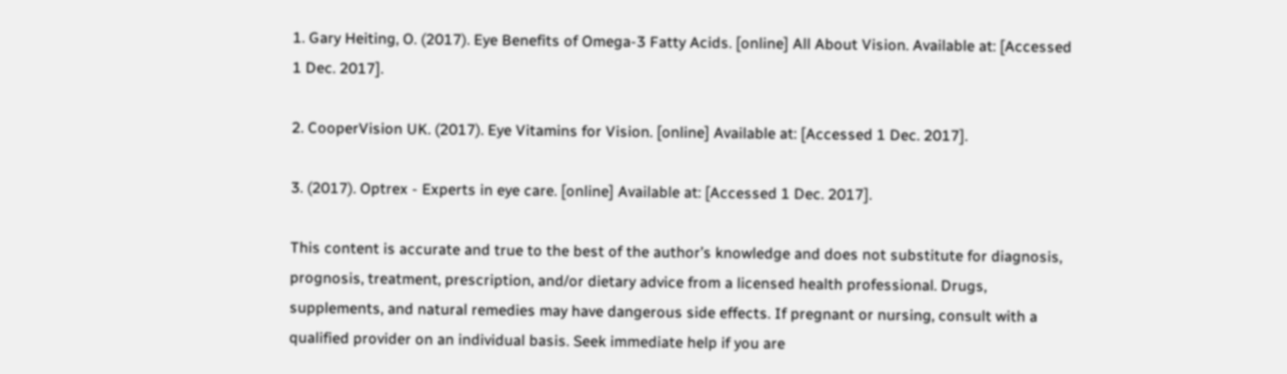1. Gary Heiting, O. (2017). Eye Benefits of Omega-3 Fatty Acids. [online] All About Vision. Available at: [Accessed 1 Dec. 2017].

2. CooperVision UK. (2017). Eye Vitamins for Vision. [online] Available at: [Accessed 1 Dec. 2017].

3. (2017). Optrex - Experts in eye care. [online] Available at: [Accessed 1 Dec. 2017].

This content is accurate and true to the best of the author’s knowledge and does not substitute for diagnosis, prognosis, treatment, prescription, and/or dietary advice from a licensed health professional. Drugs, supplements, and natural remedies may have dangerous side effects. If pregnant or nursing, consult with a qualified provider on an individual basis. Seek immediate help if you are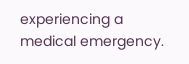experiencing a medical emergency.